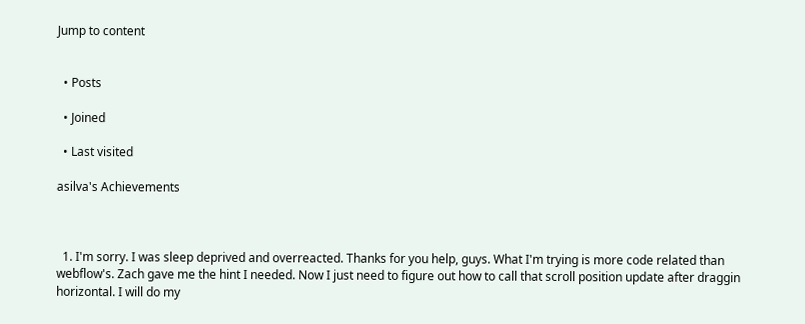Jump to content


  • Posts

  • Joined

  • Last visited

asilva's Achievements



  1. I'm sorry. I was sleep deprived and overreacted. Thanks for you help, guys. What I'm trying is more code related than webflow's. Zach gave me the hint I needed. Now I just need to figure out how to call that scroll position update after draggin horizontal. I will do my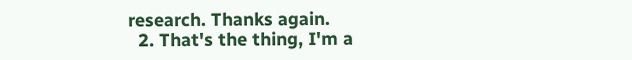research. Thanks again.
  2. That's the thing, I'm a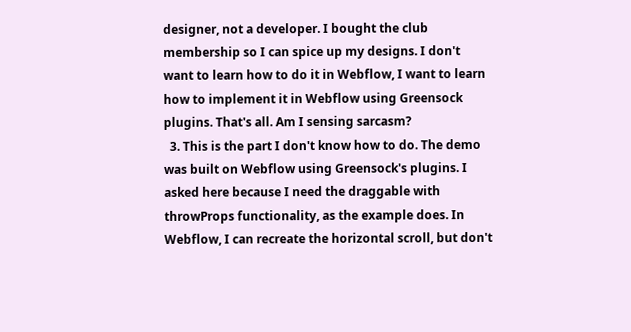designer, not a developer. I bought the club membership so I can spice up my designs. I don't want to learn how to do it in Webflow, I want to learn how to implement it in Webflow using Greensock plugins. That's all. Am I sensing sarcasm?
  3. This is the part I don't know how to do. The demo was built on Webflow using Greensock's plugins. I asked here because I need the draggable with throwProps functionality, as the example does. In Webflow, I can recreate the horizontal scroll, but don't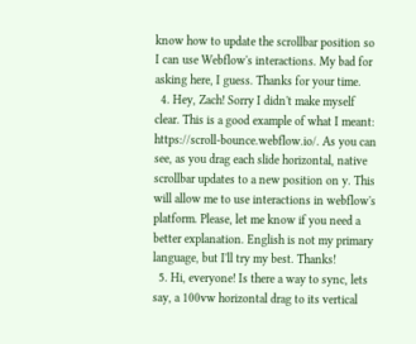know how to update the scrollbar position so I can use Webflow's interactions. My bad for asking here, I guess. Thanks for your time.
  4. Hey, Zach! Sorry I didn't make myself clear. This is a good example of what I meant: https://scroll-bounce.webflow.io/. As you can see, as you drag each slide horizontal, native scrollbar updates to a new position on y. This will allow me to use interactions in webflow's platform. Please, let me know if you need a better explanation. English is not my primary language, but I'll try my best. Thanks!
  5. Hi, everyone! Is there a way to sync, lets say, a 100vw horizontal drag to its vertical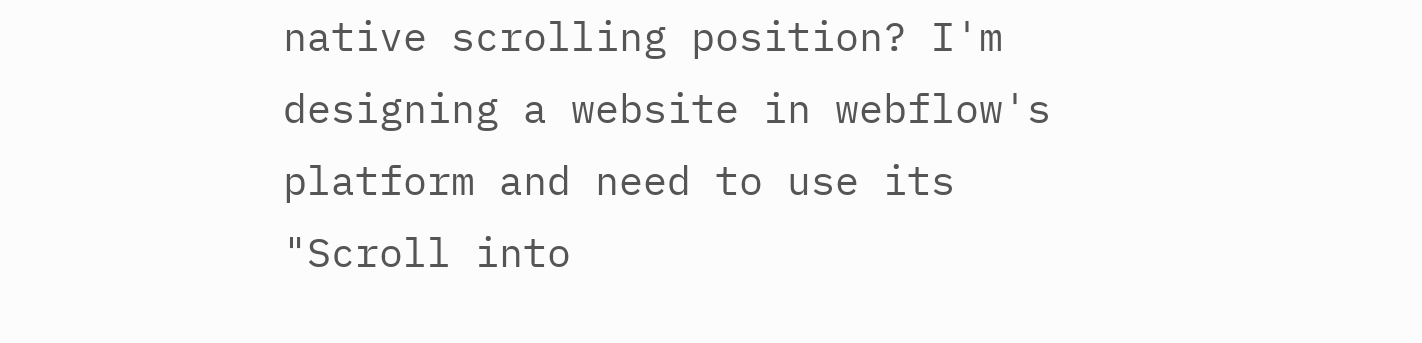native scrolling position? I'm designing a website in webflow's platform and need to use its "Scroll into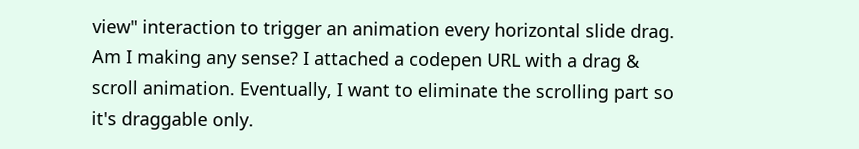view" interaction to trigger an animation every horizontal slide drag. Am I making any sense? I attached a codepen URL with a drag & scroll animation. Eventually, I want to eliminate the scrolling part so it's draggable only.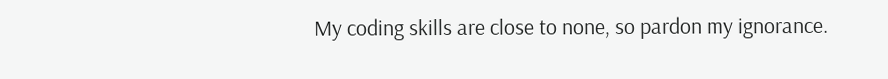My coding skills are close to none, so pardon my ignorance.